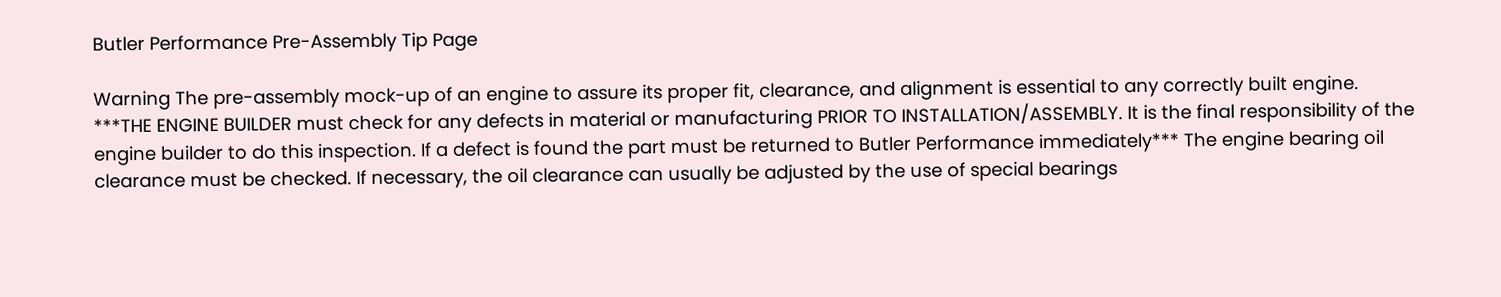Butler Performance Pre-Assembly Tip Page

Warning The pre-assembly mock-up of an engine to assure its proper fit, clearance, and alignment is essential to any correctly built engine. ***THE ENGINE BUILDER must check for any defects in material or manufacturing PRIOR TO INSTALLATION/ASSEMBLY. It is the final responsibility of the engine builder to do this inspection. If a defect is found the part must be returned to Butler Performance immediately*** The engine bearing oil clearance must be checked. If necessary, the oil clearance can usually be adjusted by the use of special bearings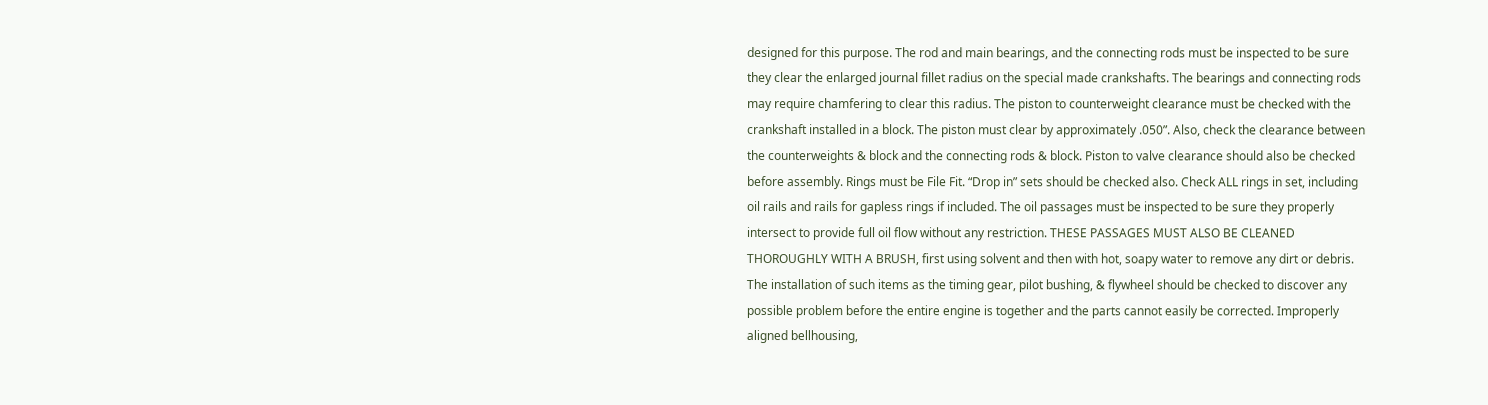designed for this purpose. The rod and main bearings, and the connecting rods must be inspected to be sure they clear the enlarged journal fillet radius on the special made crankshafts. The bearings and connecting rods may require chamfering to clear this radius. The piston to counterweight clearance must be checked with the crankshaft installed in a block. The piston must clear by approximately .050”. Also, check the clearance between the counterweights & block and the connecting rods & block. Piston to valve clearance should also be checked before assembly. Rings must be File Fit. “Drop in” sets should be checked also. Check ALL rings in set, including oil rails and rails for gapless rings if included. The oil passages must be inspected to be sure they properly intersect to provide full oil flow without any restriction. THESE PASSAGES MUST ALSO BE CLEANED THOROUGHLY WITH A BRUSH, first using solvent and then with hot, soapy water to remove any dirt or debris. The installation of such items as the timing gear, pilot bushing, & flywheel should be checked to discover any possible problem before the entire engine is together and the parts cannot easily be corrected. Improperly aligned bellhousing,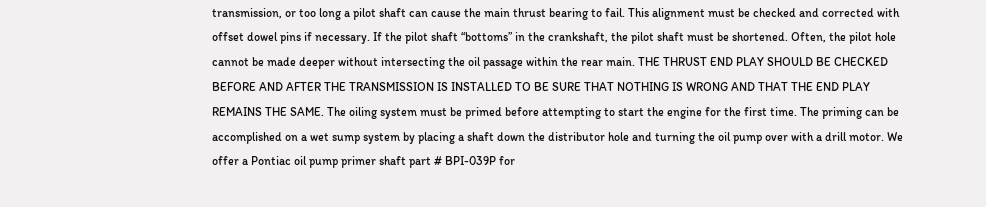transmission, or too long a pilot shaft can cause the main thrust bearing to fail. This alignment must be checked and corrected with offset dowel pins if necessary. If the pilot shaft “bottoms” in the crankshaft, the pilot shaft must be shortened. Often, the pilot hole cannot be made deeper without intersecting the oil passage within the rear main. THE THRUST END PLAY SHOULD BE CHECKED BEFORE AND AFTER THE TRANSMISSION IS INSTALLED TO BE SURE THAT NOTHING IS WRONG AND THAT THE END PLAY REMAINS THE SAME. The oiling system must be primed before attempting to start the engine for the first time. The priming can be accomplished on a wet sump system by placing a shaft down the distributor hole and turning the oil pump over with a drill motor. We offer a Pontiac oil pump primer shaft part # BPI-039P for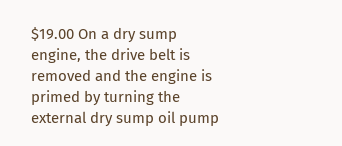$19.00 On a dry sump engine, the drive belt is removed and the engine is primed by turning the external dry sump oil pump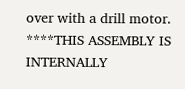over with a drill motor. ****THIS ASSEMBLY IS INTERNALLY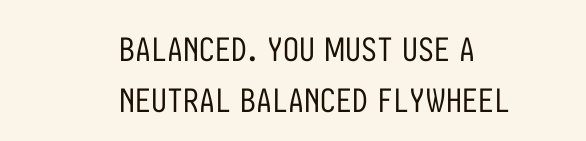BALANCED. YOU MUST USE A NEUTRAL BALANCED FLYWHEEL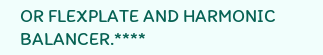OR FLEXPLATE AND HARMONIC BALANCER.****